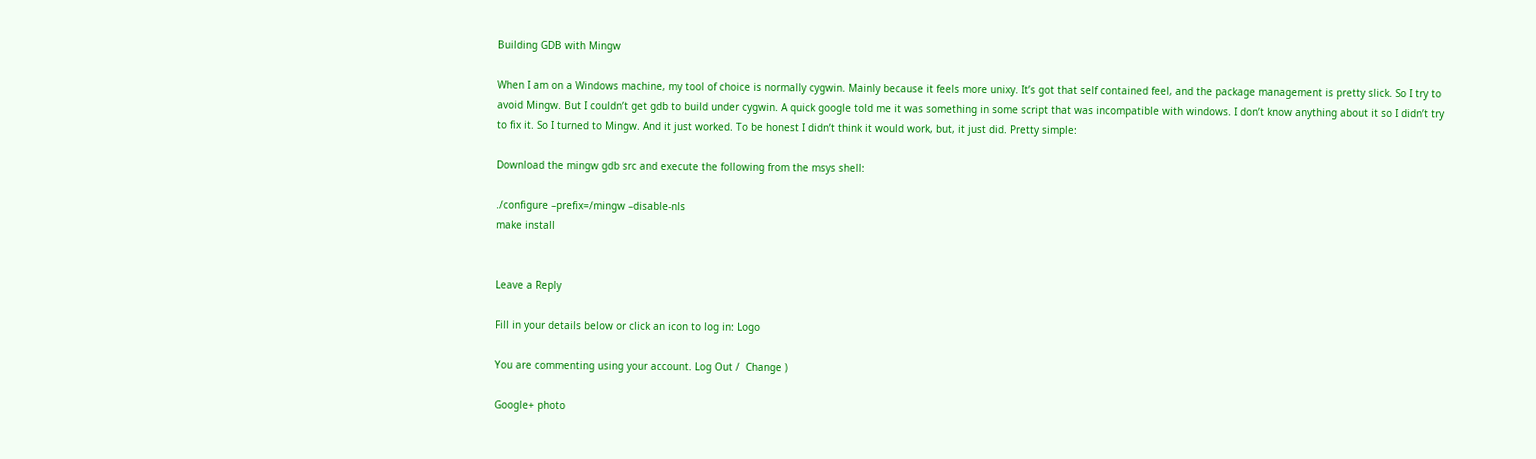Building GDB with Mingw

When I am on a Windows machine, my tool of choice is normally cygwin. Mainly because it feels more unixy. It’s got that self contained feel, and the package management is pretty slick. So I try to avoid Mingw. But I couldn’t get gdb to build under cygwin. A quick google told me it was something in some script that was incompatible with windows. I don’t know anything about it so I didn’t try to fix it. So I turned to Mingw. And it just worked. To be honest I didn’t think it would work, but, it just did. Pretty simple:

Download the mingw gdb src and execute the following from the msys shell:

./configure –prefix=/mingw –disable-nls
make install


Leave a Reply

Fill in your details below or click an icon to log in: Logo

You are commenting using your account. Log Out /  Change )

Google+ photo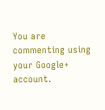You are commenting using your Google+ account.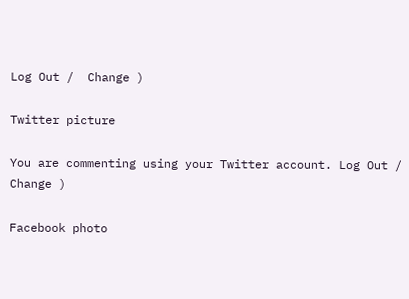Log Out /  Change )

Twitter picture

You are commenting using your Twitter account. Log Out /  Change )

Facebook photo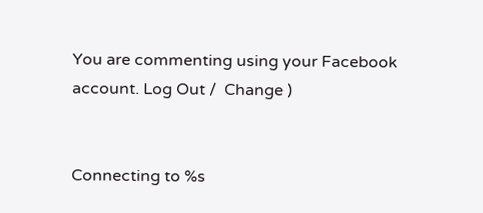You are commenting using your Facebook account. Log Out /  Change )


Connecting to %s